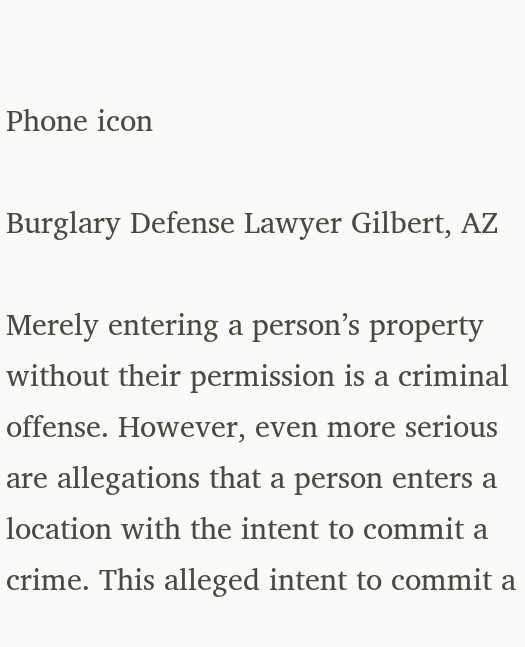Phone icon

Burglary Defense Lawyer Gilbert, AZ

Merely entering a person’s property without their permission is a criminal offense. However, even more serious are allegations that a person enters a location with the intent to commit a crime. This alleged intent to commit a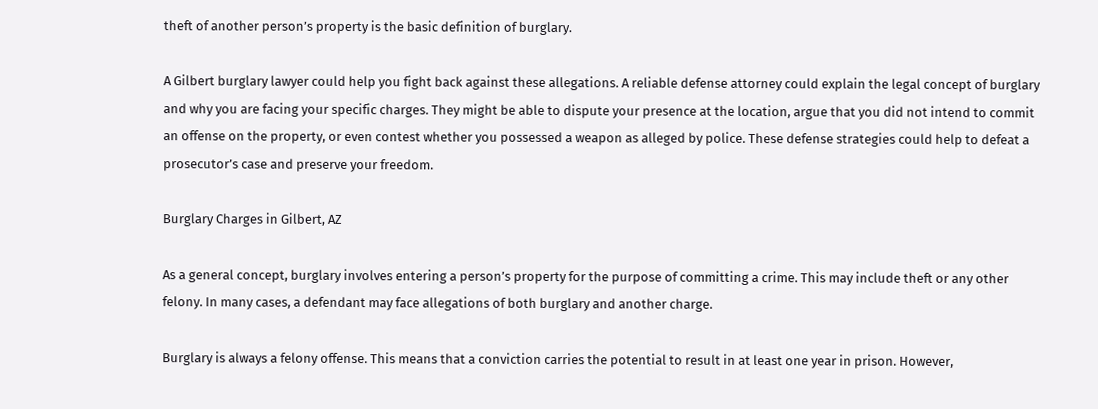theft of another person’s property is the basic definition of burglary.

A Gilbert burglary lawyer could help you fight back against these allegations. A reliable defense attorney could explain the legal concept of burglary and why you are facing your specific charges. They might be able to dispute your presence at the location, argue that you did not intend to commit an offense on the property, or even contest whether you possessed a weapon as alleged by police. These defense strategies could help to defeat a prosecutor’s case and preserve your freedom.

Burglary Charges in Gilbert, AZ

As a general concept, burglary involves entering a person’s property for the purpose of committing a crime. This may include theft or any other felony. In many cases, a defendant may face allegations of both burglary and another charge.

Burglary is always a felony offense. This means that a conviction carries the potential to result in at least one year in prison. However,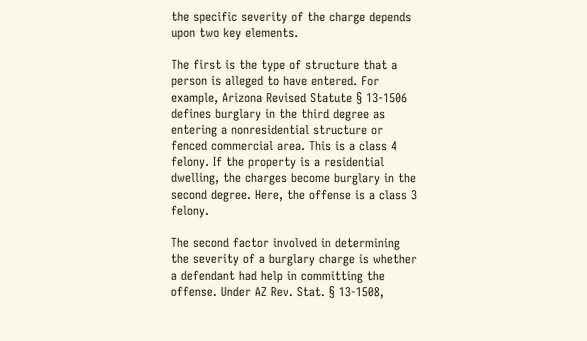the specific severity of the charge depends upon two key elements.

The first is the type of structure that a person is alleged to have entered. For example, Arizona Revised Statute § 13-1506 defines burglary in the third degree as entering a nonresidential structure or fenced commercial area. This is a class 4 felony. If the property is a residential dwelling, the charges become burglary in the second degree. Here, the offense is a class 3 felony.

The second factor involved in determining the severity of a burglary charge is whether a defendant had help in committing the offense. Under AZ Rev. Stat. § 13-1508,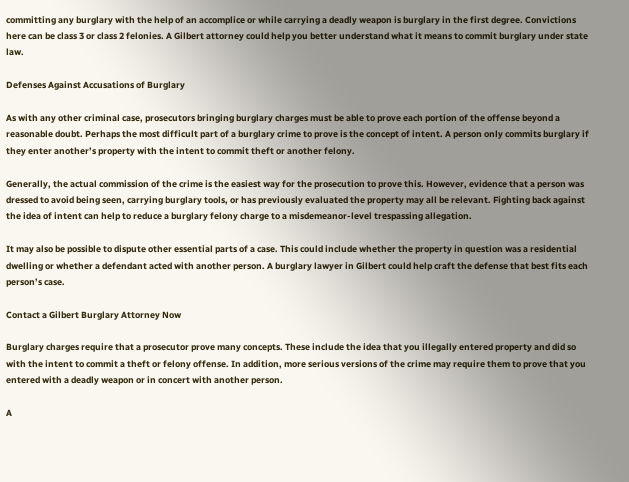committing any burglary with the help of an accomplice or while carrying a deadly weapon is burglary in the first degree. Convictions here can be class 3 or class 2 felonies. A Gilbert attorney could help you better understand what it means to commit burglary under state law.

Defenses Against Accusations of Burglary

As with any other criminal case, prosecutors bringing burglary charges must be able to prove each portion of the offense beyond a reasonable doubt. Perhaps the most difficult part of a burglary crime to prove is the concept of intent. A person only commits burglary if they enter another’s property with the intent to commit theft or another felony.

Generally, the actual commission of the crime is the easiest way for the prosecution to prove this. However, evidence that a person was dressed to avoid being seen, carrying burglary tools, or has previously evaluated the property may all be relevant. Fighting back against the idea of intent can help to reduce a burglary felony charge to a misdemeanor-level trespassing allegation.

It may also be possible to dispute other essential parts of a case. This could include whether the property in question was a residential dwelling or whether a defendant acted with another person. A burglary lawyer in Gilbert could help craft the defense that best fits each person’s case.

Contact a Gilbert Burglary Attorney Now

Burglary charges require that a prosecutor prove many concepts. These include the idea that you illegally entered property and did so with the intent to commit a theft or felony offense. In addition, more serious versions of the crime may require them to prove that you entered with a deadly weapon or in concert with another person.

A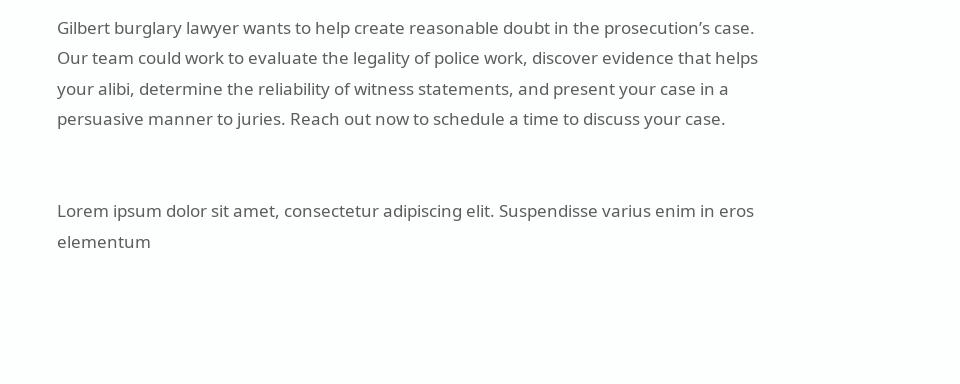Gilbert burglary lawyer wants to help create reasonable doubt in the prosecution’s case. Our team could work to evaluate the legality of police work, discover evidence that helps your alibi, determine the reliability of witness statements, and present your case in a persuasive manner to juries. Reach out now to schedule a time to discuss your case.


Lorem ipsum dolor sit amet, consectetur adipiscing elit. Suspendisse varius enim in eros elementum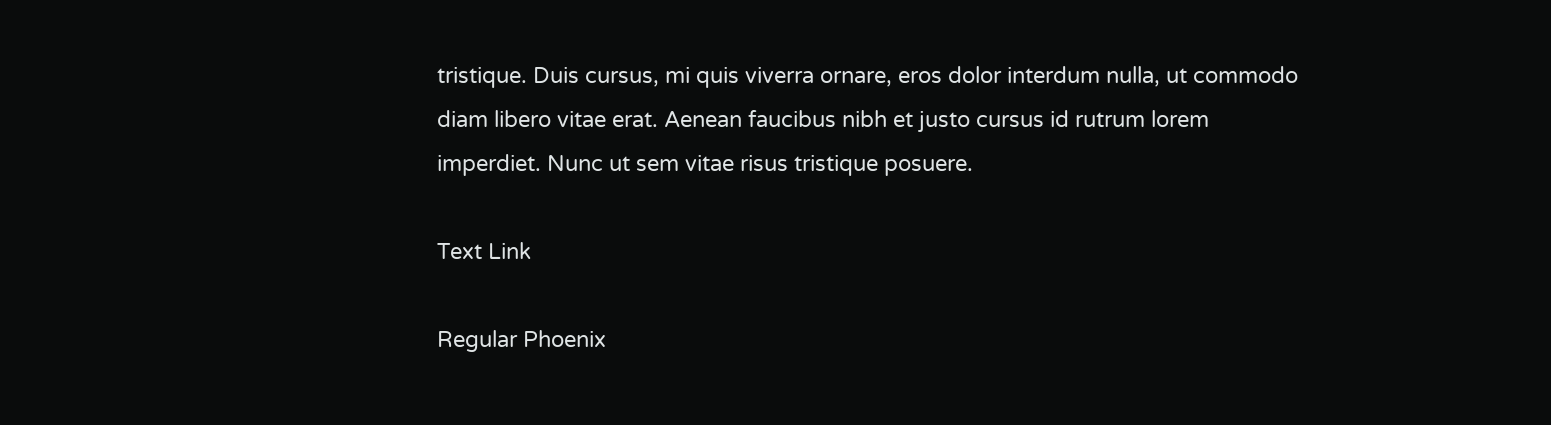tristique. Duis cursus, mi quis viverra ornare, eros dolor interdum nulla, ut commodo diam libero vitae erat. Aenean faucibus nibh et justo cursus id rutrum lorem imperdiet. Nunc ut sem vitae risus tristique posuere.

Text Link

Regular Phoenix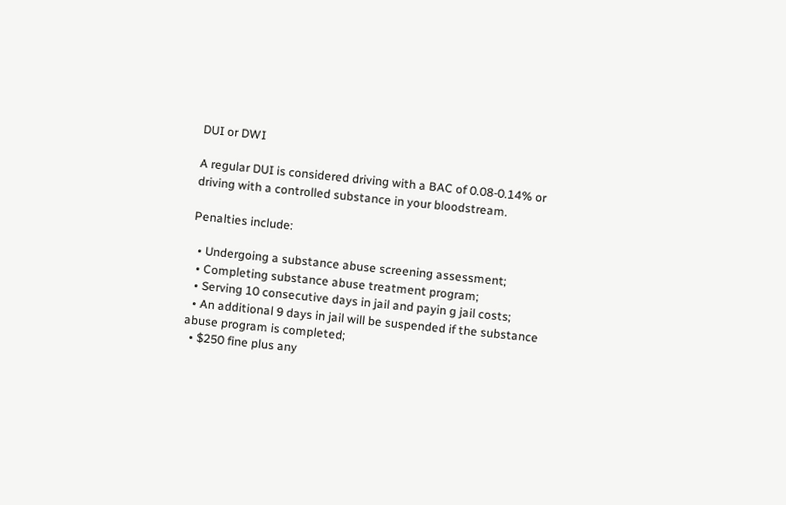DUI or DWI

A regular DUI is considered driving with a BAC of 0.08-0.14% or driving with a controlled substance in your bloodstream.

Penalties include:

  • Undergoing a substance abuse screening assessment;
  • Completing substance abuse treatment program;
  • Serving 10 consecutive days in jail and payin g jail costs;
  • An additional 9 days in jail will be suspended if the substance abuse program is completed;
  • $250 fine plus any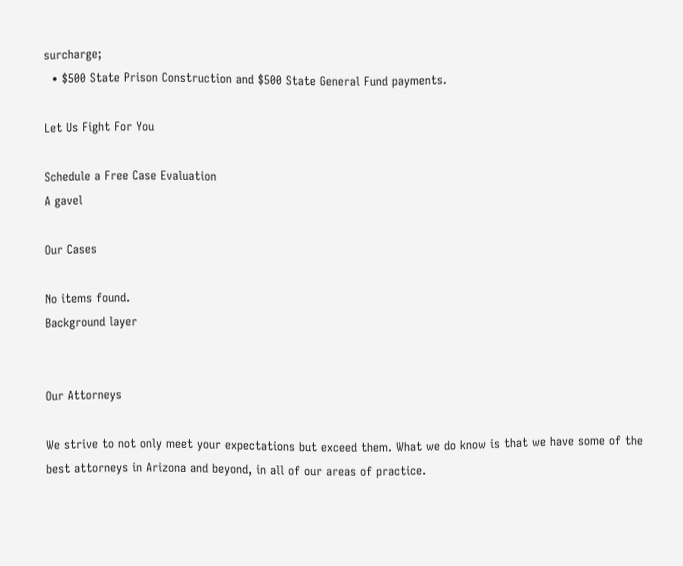surcharge;
  • $500 State Prison Construction and $500 State General Fund payments.

Let Us Fight For You

Schedule a Free Case Evaluation
A gavel

Our Cases

No items found.
Background layer


Our Attorneys

We strive to not only meet your expectations but exceed them. What we do know is that we have some of the best attorneys in Arizona and beyond, in all of our areas of practice.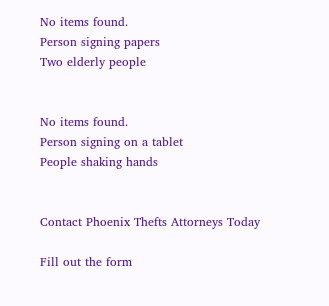No items found.
Person signing papers
Two elderly people


No items found.
Person signing on a tablet
People shaking hands


Contact Phoenix Thefts Attorneys Today

Fill out the form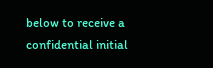below to receive a confidential initial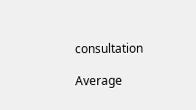consultation

Average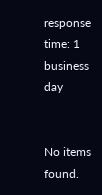response time: 1 business day


No items found.